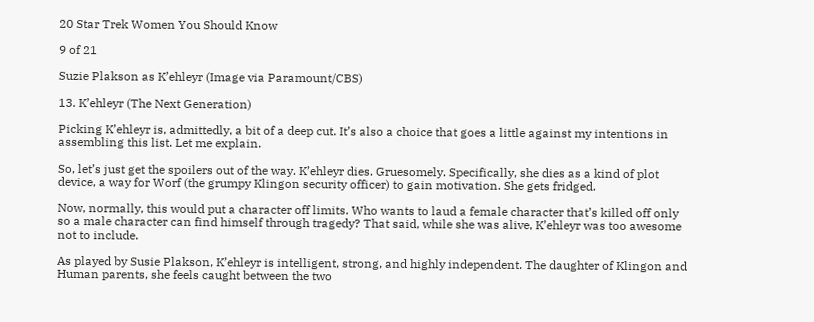20 Star Trek Women You Should Know

9 of 21

Suzie Plakson as K’ehleyr (Image via Paramount/CBS)

13. K’ehleyr (The Next Generation)

Picking K’ehleyr is, admittedly, a bit of a deep cut. It’s also a choice that goes a little against my intentions in assembling this list. Let me explain.

So, let’s just get the spoilers out of the way. K’ehleyr dies. Gruesomely. Specifically, she dies as a kind of plot device, a way for Worf (the grumpy Klingon security officer) to gain motivation. She gets fridged.

Now, normally, this would put a character off limits. Who wants to laud a female character that’s killed off only so a male character can find himself through tragedy? That said, while she was alive, K’ehleyr was too awesome not to include.

As played by Susie Plakson, K’ehleyr is intelligent, strong, and highly independent. The daughter of Klingon and Human parents, she feels caught between the two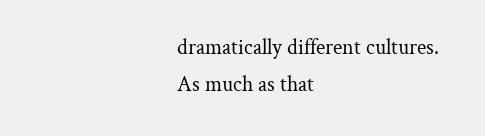dramatically different cultures. As much as that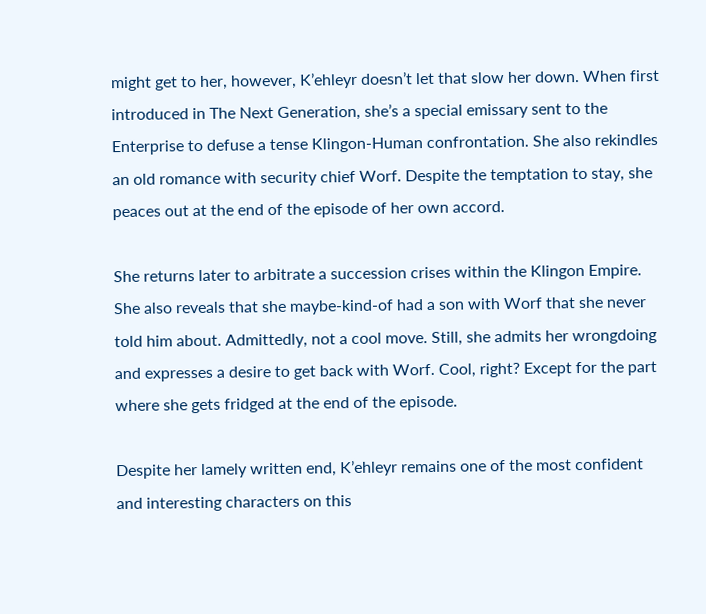might get to her, however, K’ehleyr doesn’t let that slow her down. When first introduced in The Next Generation, she’s a special emissary sent to the Enterprise to defuse a tense Klingon-Human confrontation. She also rekindles an old romance with security chief Worf. Despite the temptation to stay, she peaces out at the end of the episode of her own accord.

She returns later to arbitrate a succession crises within the Klingon Empire. She also reveals that she maybe-kind-of had a son with Worf that she never told him about. Admittedly, not a cool move. Still, she admits her wrongdoing and expresses a desire to get back with Worf. Cool, right? Except for the part where she gets fridged at the end of the episode.

Despite her lamely written end, K’ehleyr remains one of the most confident and interesting characters on this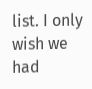list. I only wish we had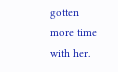gotten more time with her.